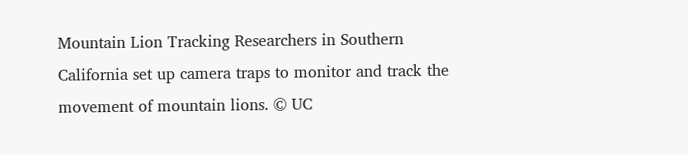Mountain Lion Tracking Researchers in Southern California set up camera traps to monitor and track the movement of mountain lions. © UC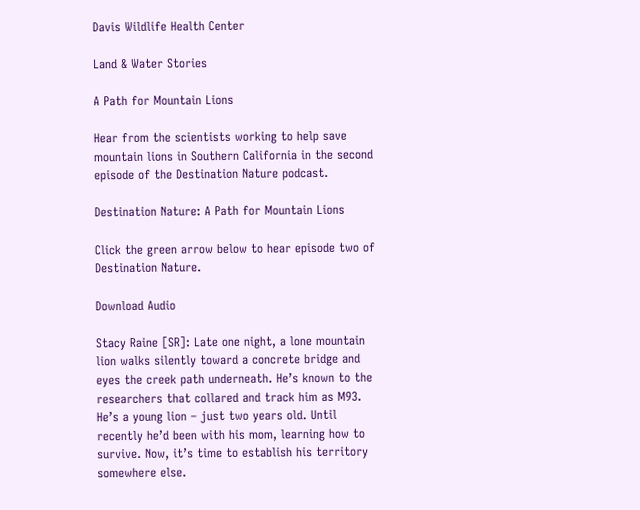Davis Wildlife Health Center

Land & Water Stories

A Path for Mountain Lions

Hear from the scientists working to help save mountain lions in Southern California in the second episode of the Destination Nature podcast.

Destination Nature: A Path for Mountain Lions

Click the green arrow below to hear episode two of Destination Nature.

Download Audio

Stacy Raine [SR]: Late one night, a lone mountain lion walks silently toward a concrete bridge and eyes the creek path underneath. He’s known to the researchers that collared and track him as M93. He’s a young lion – just two years old. Until recently he’d been with his mom, learning how to survive. Now, it’s time to establish his territory somewhere else.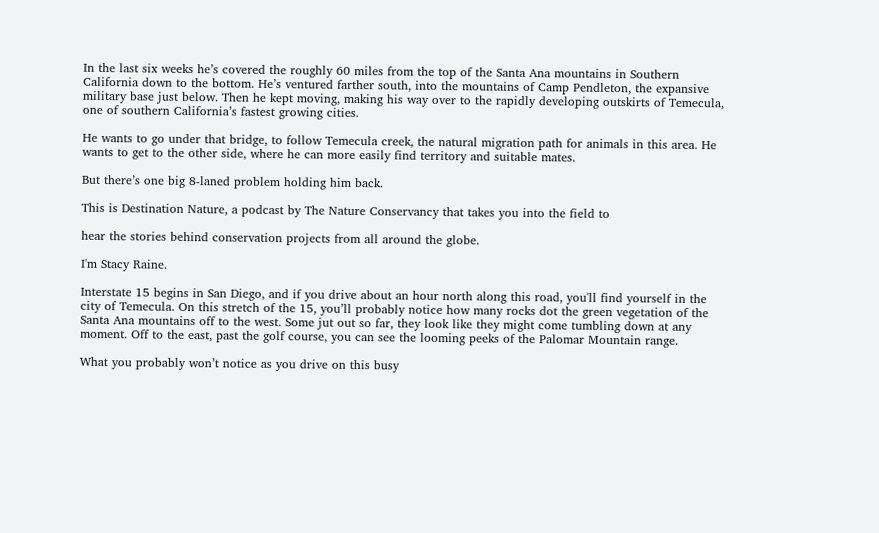In the last six weeks he’s covered the roughly 60 miles from the top of the Santa Ana mountains in Southern California down to the bottom. He’s ventured farther south, into the mountains of Camp Pendleton, the expansive military base just below. Then he kept moving, making his way over to the rapidly developing outskirts of Temecula, one of southern California’s fastest growing cities.

He wants to go under that bridge, to follow Temecula creek, the natural migration path for animals in this area. He wants to get to the other side, where he can more easily find territory and suitable mates.

But there’s one big 8-laned problem holding him back.

This is Destination Nature, a podcast by The Nature Conservancy that takes you into the field to

hear the stories behind conservation projects from all around the globe.

I'm Stacy Raine.

Interstate 15 begins in San Diego, and if you drive about an hour north along this road, you'll find yourself in the city of Temecula. On this stretch of the 15, you’ll probably notice how many rocks dot the green vegetation of the Santa Ana mountains off to the west. Some jut out so far, they look like they might come tumbling down at any moment. Off to the east, past the golf course, you can see the looming peeks of the Palomar Mountain range.

What you probably won’t notice as you drive on this busy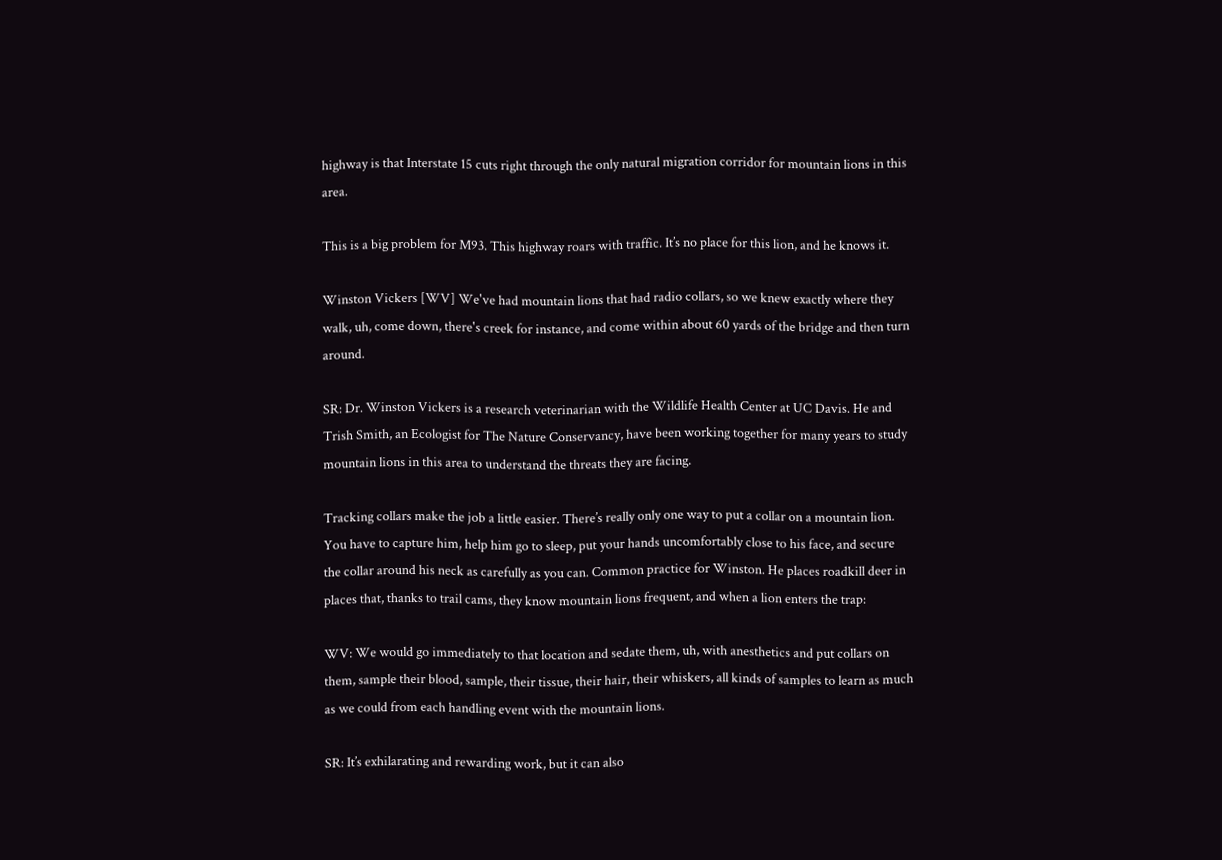highway is that Interstate 15 cuts right through the only natural migration corridor for mountain lions in this area.

This is a big problem for M93. This highway roars with traffic. It’s no place for this lion, and he knows it.

Winston Vickers [WV] We've had mountain lions that had radio collars, so we knew exactly where they walk, uh, come down, there's creek for instance, and come within about 60 yards of the bridge and then turn around.

SR: Dr. Winston Vickers is a research veterinarian with the Wildlife Health Center at UC Davis. He and Trish Smith, an Ecologist for The Nature Conservancy, have been working together for many years to study mountain lions in this area to understand the threats they are facing.

Tracking collars make the job a little easier. There’s really only one way to put a collar on a mountain lion. You have to capture him, help him go to sleep, put your hands uncomfortably close to his face, and secure the collar around his neck as carefully as you can. Common practice for Winston. He places roadkill deer in places that, thanks to trail cams, they know mountain lions frequent, and when a lion enters the trap:

WV: We would go immediately to that location and sedate them, uh, with anesthetics and put collars on them, sample their blood, sample, their tissue, their hair, their whiskers, all kinds of samples to learn as much as we could from each handling event with the mountain lions.

SR: It’s exhilarating and rewarding work, but it can also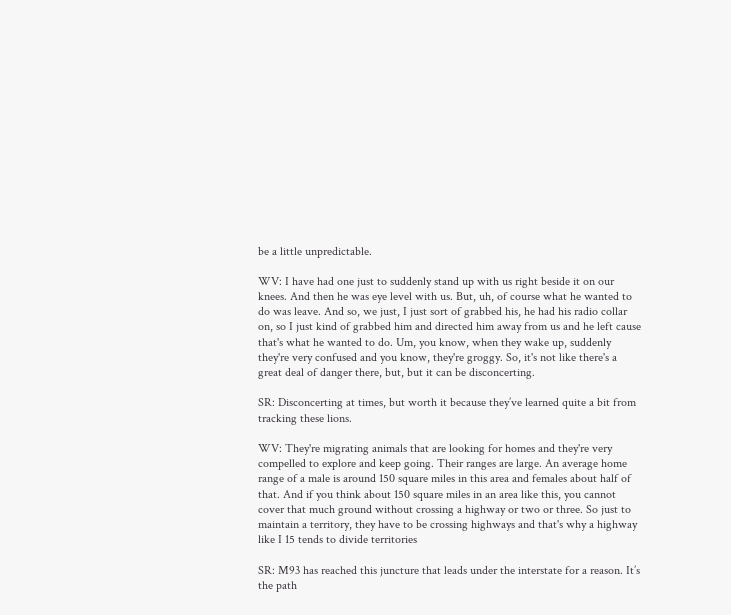be a little unpredictable.

WV: I have had one just to suddenly stand up with us right beside it on our knees. And then he was eye level with us. But, uh, of course what he wanted to do was leave. And so, we just, I just sort of grabbed his, he had his radio collar on, so I just kind of grabbed him and directed him away from us and he left cause that's what he wanted to do. Um, you know, when they wake up, suddenly they're very confused and you know, they're groggy. So, it's not like there's a great deal of danger there, but, but it can be disconcerting.

SR: Disconcerting at times, but worth it because they’ve learned quite a bit from tracking these lions.

WV: They're migrating animals that are looking for homes and they're very compelled to explore and keep going. Their ranges are large. An average home range of a male is around 150 square miles in this area and females about half of that. And if you think about 150 square miles in an area like this, you cannot cover that much ground without crossing a highway or two or three. So just to maintain a territory, they have to be crossing highways and that's why a highway like I 15 tends to divide territories

SR: M93 has reached this juncture that leads under the interstate for a reason. It’s the path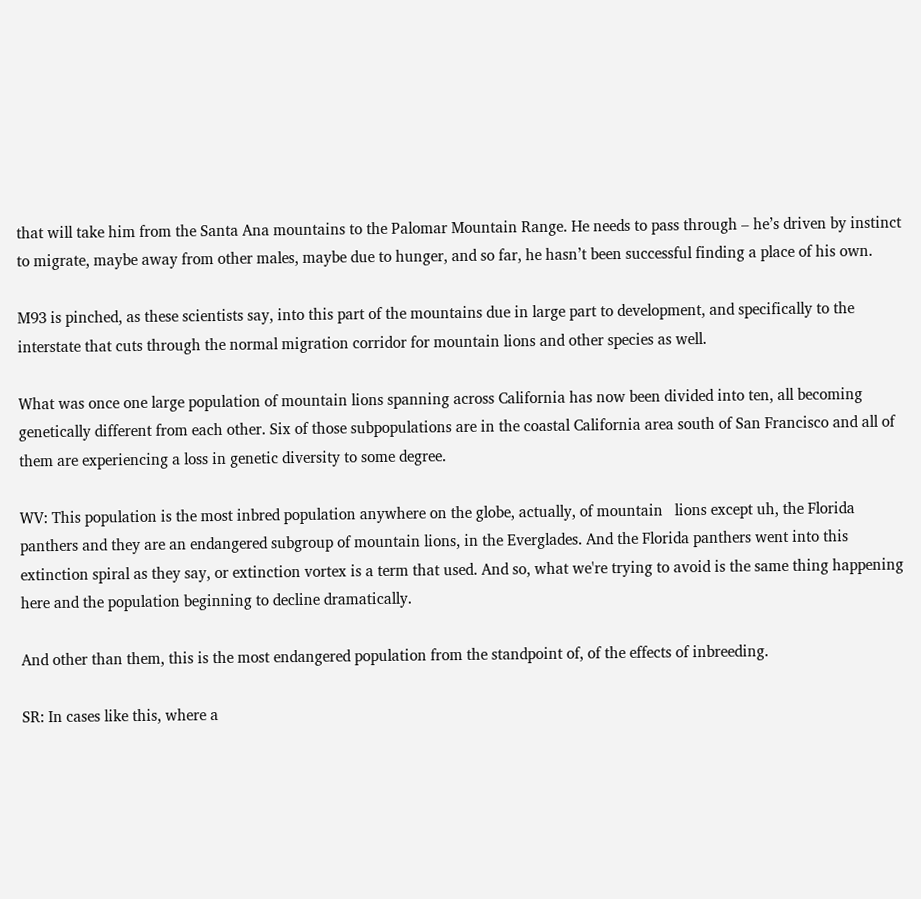that will take him from the Santa Ana mountains to the Palomar Mountain Range. He needs to pass through – he’s driven by instinct to migrate, maybe away from other males, maybe due to hunger, and so far, he hasn’t been successful finding a place of his own.

M93 is pinched, as these scientists say, into this part of the mountains due in large part to development, and specifically to the interstate that cuts through the normal migration corridor for mountain lions and other species as well.

What was once one large population of mountain lions spanning across California has now been divided into ten, all becoming genetically different from each other. Six of those subpopulations are in the coastal California area south of San Francisco and all of them are experiencing a loss in genetic diversity to some degree.

WV: This population is the most inbred population anywhere on the globe, actually, of mountain   lions except uh, the Florida panthers and they are an endangered subgroup of mountain lions, in the Everglades. And the Florida panthers went into this extinction spiral as they say, or extinction vortex is a term that used. And so, what we're trying to avoid is the same thing happening here and the population beginning to decline dramatically.

And other than them, this is the most endangered population from the standpoint of, of the effects of inbreeding.

SR: In cases like this, where a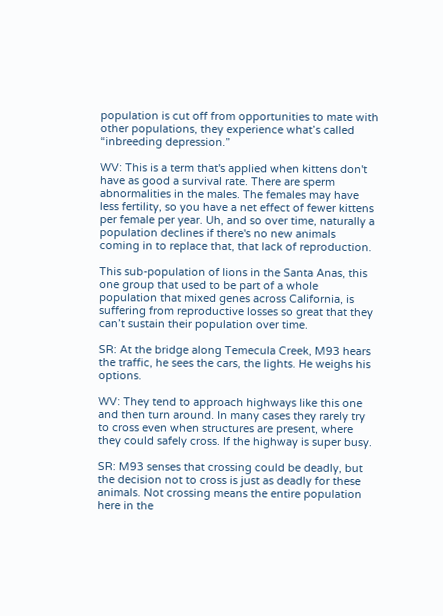population is cut off from opportunities to mate with other populations, they experience what’s called “inbreeding depression.”

WV: This is a term that's applied when kittens don't have as good a survival rate. There are sperm abnormalities in the males. The females may have less fertility, so you have a net effect of fewer kittens per female per year. Uh, and so over time, naturally a population declines if there's no new animals coming in to replace that, that lack of reproduction.

This sub-population of lions in the Santa Anas, this one group that used to be part of a whole population that mixed genes across California, is suffering from reproductive losses so great that they can’t sustain their population over time.

SR: At the bridge along Temecula Creek, M93 hears the traffic, he sees the cars, the lights. He weighs his options.

WV: They tend to approach highways like this one and then turn around. In many cases they rarely try to cross even when structures are present, where they could safely cross. If the highway is super busy.

SR: M93 senses that crossing could be deadly, but the decision not to cross is just as deadly for these animals. Not crossing means the entire population here in the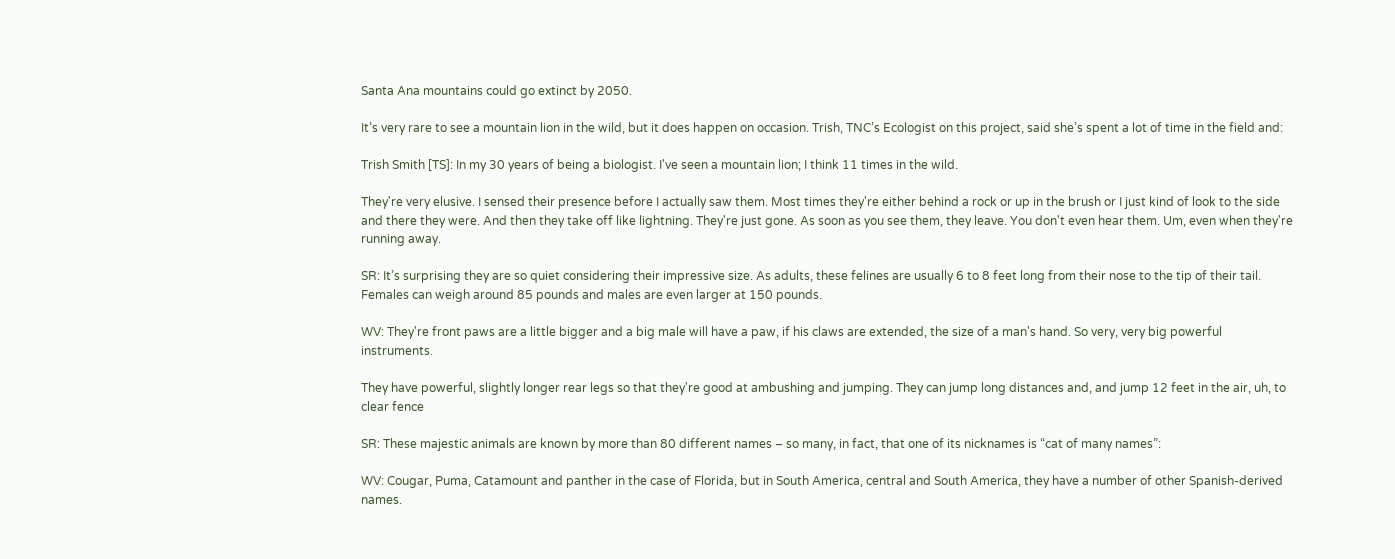Santa Ana mountains could go extinct by 2050.

It’s very rare to see a mountain lion in the wild, but it does happen on occasion. Trish, TNC’s Ecologist on this project, said she’s spent a lot of time in the field and:

Trish Smith [TS]: In my 30 years of being a biologist. I've seen a mountain lion; I think 11 times in the wild.

They're very elusive. I sensed their presence before I actually saw them. Most times they're either behind a rock or up in the brush or I just kind of look to the side and there they were. And then they take off like lightning. They're just gone. As soon as you see them, they leave. You don't even hear them. Um, even when they're running away.

SR: It’s surprising they are so quiet considering their impressive size. As adults, these felines are usually 6 to 8 feet long from their nose to the tip of their tail. Females can weigh around 85 pounds and males are even larger at 150 pounds.

WV: They're front paws are a little bigger and a big male will have a paw, if his claws are extended, the size of a man's hand. So very, very big powerful instruments.

They have powerful, slightly longer rear legs so that they're good at ambushing and jumping. They can jump long distances and, and jump 12 feet in the air, uh, to clear fence

SR: These majestic animals are known by more than 80 different names – so many, in fact, that one of its nicknames is “cat of many names”:

WV: Cougar, Puma, Catamount and panther in the case of Florida, but in South America, central and South America, they have a number of other Spanish-derived names.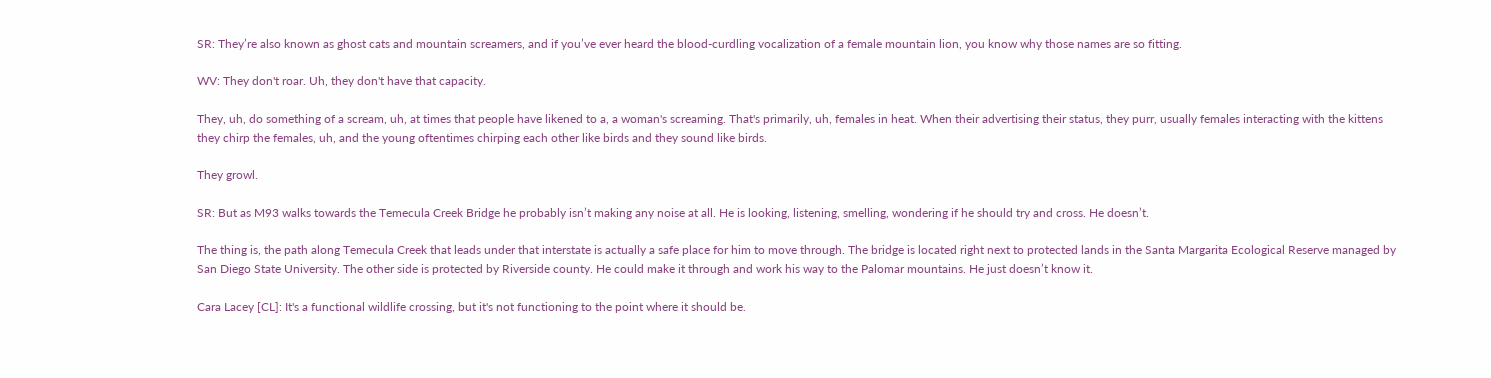SR: They’re also known as ghost cats and mountain screamers, and if you’ve ever heard the blood-curdling vocalization of a female mountain lion, you know why those names are so fitting.

WV: They don't roar. Uh, they don't have that capacity.

They, uh, do something of a scream, uh, at times that people have likened to a, a woman's screaming. That's primarily, uh, females in heat. When their advertising their status, they purr, usually females interacting with the kittens they chirp the females, uh, and the young oftentimes chirping each other like birds and they sound like birds.

They growl.

SR: But as M93 walks towards the Temecula Creek Bridge he probably isn’t making any noise at all. He is looking, listening, smelling, wondering if he should try and cross. He doesn’t.

The thing is, the path along Temecula Creek that leads under that interstate is actually a safe place for him to move through. The bridge is located right next to protected lands in the Santa Margarita Ecological Reserve managed by San Diego State University. The other side is protected by Riverside county. He could make it through and work his way to the Palomar mountains. He just doesn’t know it.

Cara Lacey [CL]: It's a functional wildlife crossing, but it's not functioning to the point where it should be.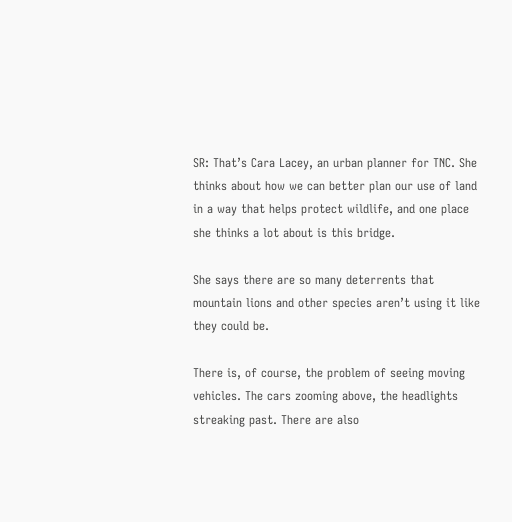SR: That’s Cara Lacey, an urban planner for TNC. She thinks about how we can better plan our use of land in a way that helps protect wildlife, and one place she thinks a lot about is this bridge.

She says there are so many deterrents that mountain lions and other species aren’t using it like they could be.

There is, of course, the problem of seeing moving vehicles. The cars zooming above, the headlights streaking past. There are also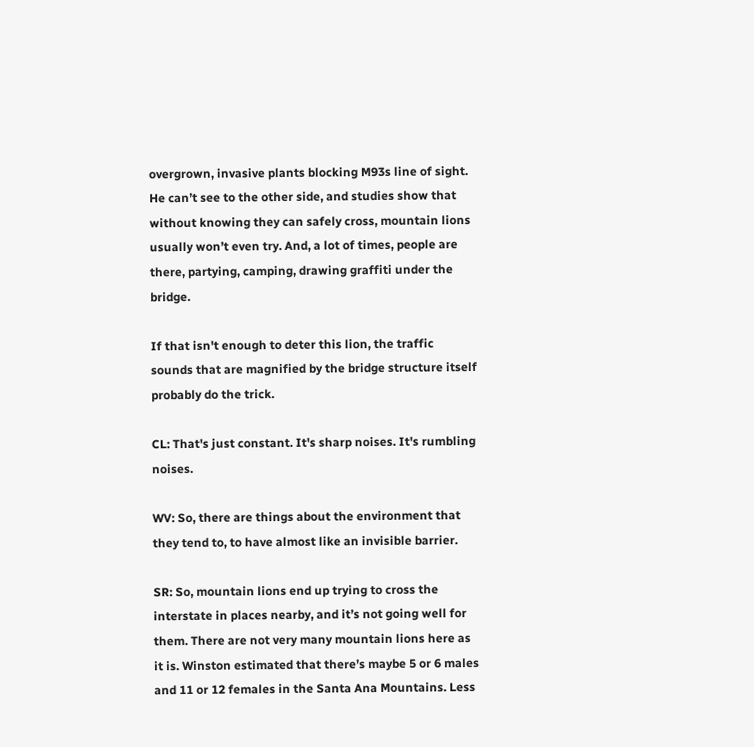overgrown, invasive plants blocking M93s line of sight. He can’t see to the other side, and studies show that without knowing they can safely cross, mountain lions usually won’t even try. And, a lot of times, people are there, partying, camping, drawing graffiti under the bridge.

If that isn't enough to deter this lion, the traffic sounds that are magnified by the bridge structure itself probably do the trick.

CL: That's just constant. It's sharp noises. It's rumbling noises.

WV: So, there are things about the environment that they tend to, to have almost like an invisible barrier.

SR: So, mountain lions end up trying to cross the interstate in places nearby, and it’s not going well for them. There are not very many mountain lions here as it is. Winston estimated that there’s maybe 5 or 6 males and 11 or 12 females in the Santa Ana Mountains. Less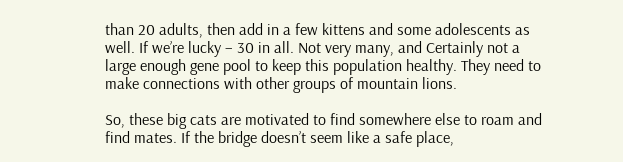than 20 adults, then add in a few kittens and some adolescents as well. If we’re lucky – 30 in all. Not very many, and Certainly not a large enough gene pool to keep this population healthy. They need to make connections with other groups of mountain lions.

So, these big cats are motivated to find somewhere else to roam and find mates. If the bridge doesn’t seem like a safe place,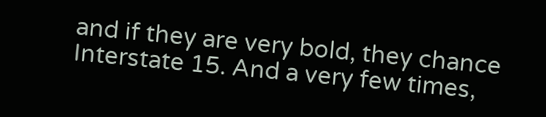and if they are very bold, they chance Interstate 15. And a very few times,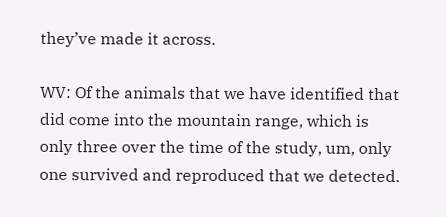they’ve made it across.

WV: Of the animals that we have identified that did come into the mountain range, which is only three over the time of the study, um, only one survived and reproduced that we detected.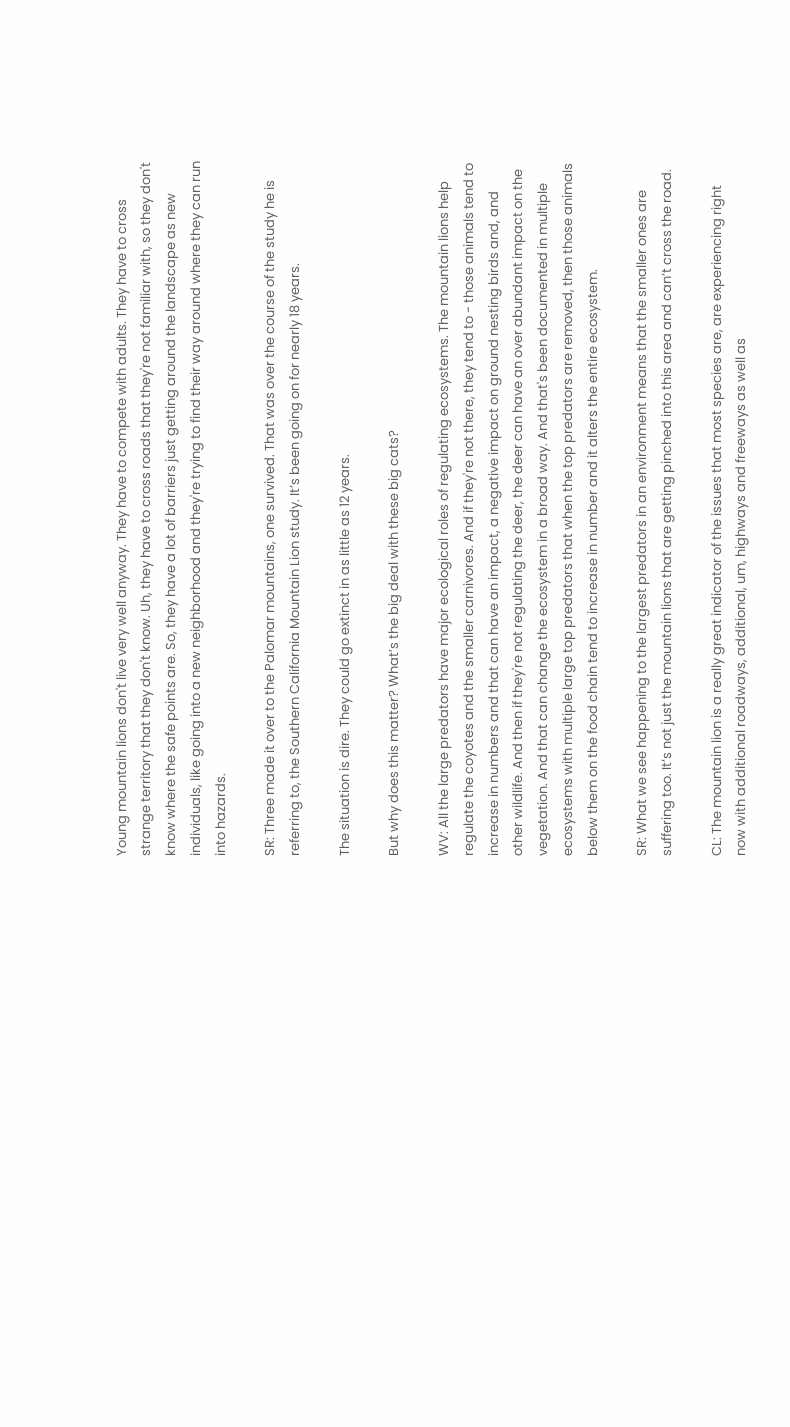Young mountain lions don't live very well anyway. They have to compete with adults. They have to cross strange territory that they don't know. Uh, they have to cross roads that they're not familiar with, so they don't know where the safe points are. So, they have a lot of barriers just getting around the landscape as new individuals, like going into a new neighborhood and they're trying to find their way around where they can run into hazards.

SR: Three made it over to the Palomar mountains, one survived. That was over the course of the study he is referring to, the Southern California Mountain Lion study. It’s been going on for nearly 18 years.

The situation is dire. They could go extinct in as little as 12 years.

But why does this matter? What’s the big deal with these big cats?

WV: All the large predators have major ecological roles of regulating ecosystems. The mountain lions help regulate the coyotes and the smaller carnivores. And if they're not there, they tend to - those animals tend to increase in numbers and that can have an impact, a negative impact on ground nesting birds and, and other wildlife. And then if they're not regulating the deer, the deer can have an over abundant impact on the vegetation. And that can change the ecosystem in a broad way. And that's been documented in multiple ecosystems with multiple large top predators that when the top predators are removed, then those animals below them on the food chain tend to increase in number and it alters the entire ecosystem.

SR: What we see happening to the largest predators in an environment means that the smaller ones are suffering too. It’s not just the mountain lions that are getting pinched into this area and can’t cross the road.

CL: The mountain lion is a really great indicator of the issues that most species are, are experiencing right now with additional roadways, additional, um, highways and freeways as well as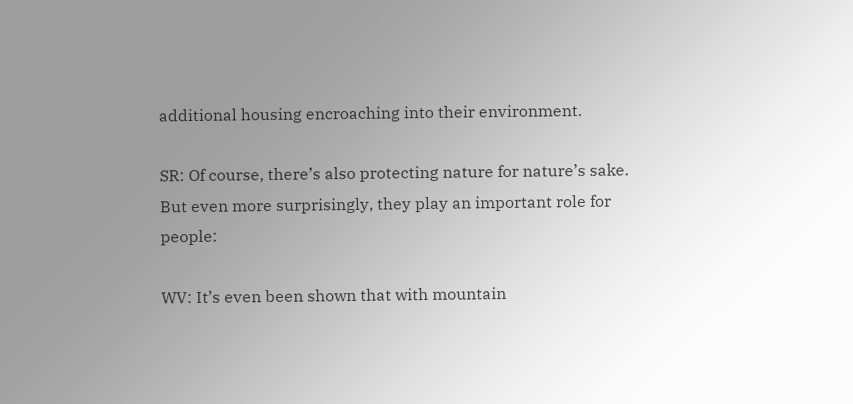additional housing encroaching into their environment.

SR: Of course, there’s also protecting nature for nature’s sake. But even more surprisingly, they play an important role for people:

WV: It’s even been shown that with mountain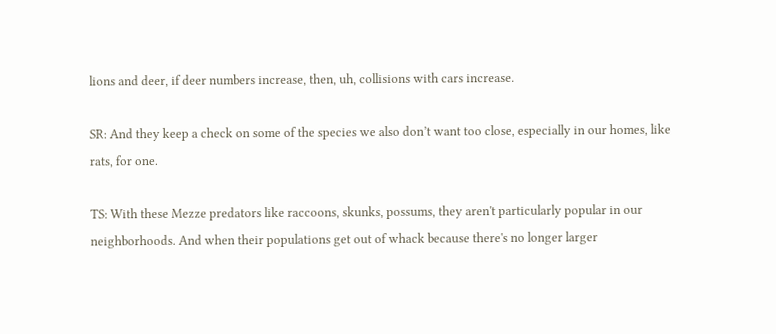lions and deer, if deer numbers increase, then, uh, collisions with cars increase.

SR: And they keep a check on some of the species we also don’t want too close, especially in our homes, like rats, for one.

TS: With these Mezze predators like raccoons, skunks, possums, they aren't particularly popular in our neighborhoods. And when their populations get out of whack because there's no longer larger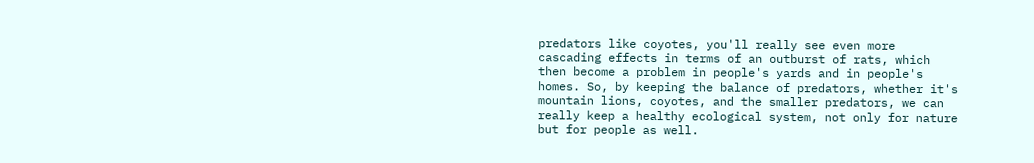predators like coyotes, you'll really see even more cascading effects in terms of an outburst of rats, which then become a problem in people's yards and in people's homes. So, by keeping the balance of predators, whether it's mountain lions, coyotes, and the smaller predators, we can really keep a healthy ecological system, not only for nature but for people as well.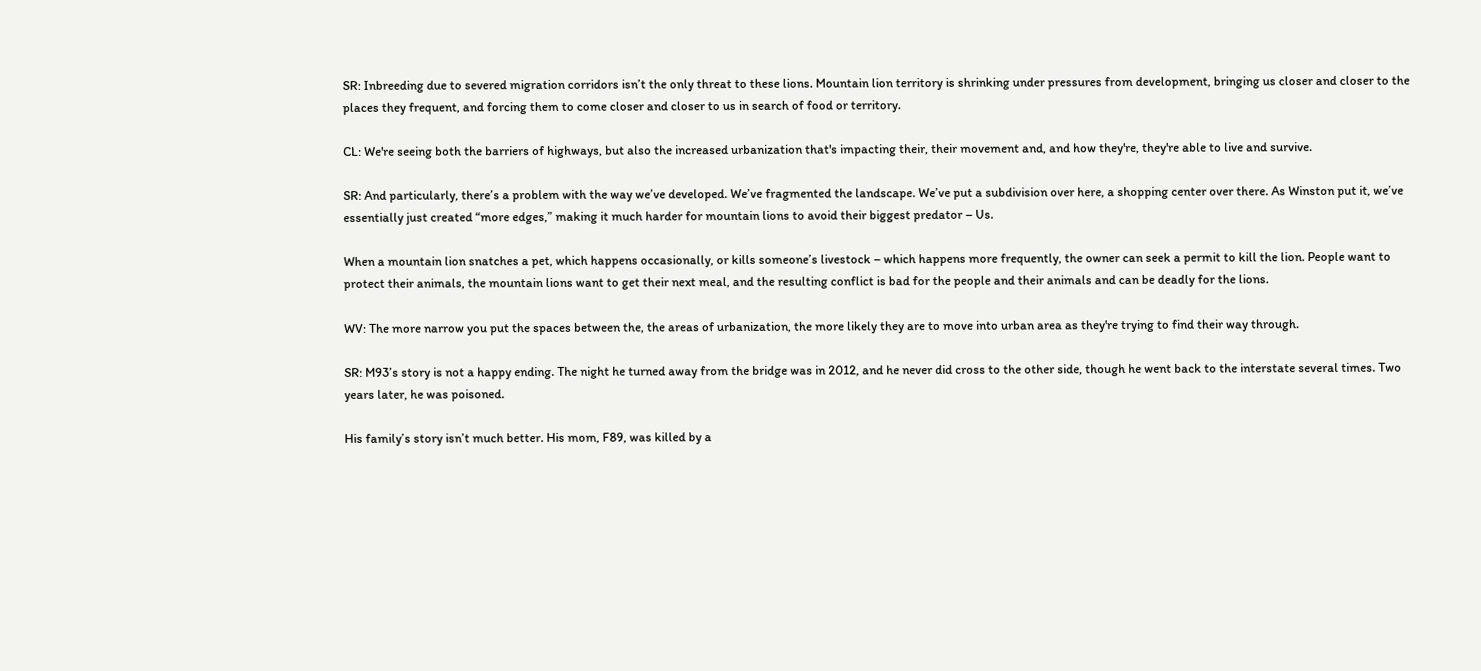SR: Inbreeding due to severed migration corridors isn’t the only threat to these lions. Mountain lion territory is shrinking under pressures from development, bringing us closer and closer to the places they frequent, and forcing them to come closer and closer to us in search of food or territory.

CL: We're seeing both the barriers of highways, but also the increased urbanization that's impacting their, their movement and, and how they're, they're able to live and survive.

SR: And particularly, there’s a problem with the way we’ve developed. We’ve fragmented the landscape. We’ve put a subdivision over here, a shopping center over there. As Winston put it, we’ve essentially just created “more edges,” making it much harder for mountain lions to avoid their biggest predator – Us.

When a mountain lion snatches a pet, which happens occasionally, or kills someone’s livestock – which happens more frequently, the owner can seek a permit to kill the lion. People want to protect their animals, the mountain lions want to get their next meal, and the resulting conflict is bad for the people and their animals and can be deadly for the lions.

WV: The more narrow you put the spaces between the, the areas of urbanization, the more likely they are to move into urban area as they're trying to find their way through.

SR: M93’s story is not a happy ending. The night he turned away from the bridge was in 2012, and he never did cross to the other side, though he went back to the interstate several times. Two years later, he was poisoned.

His family’s story isn’t much better. His mom, F89, was killed by a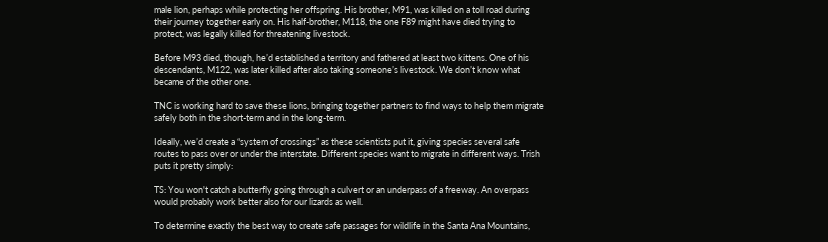male lion, perhaps while protecting her offspring. His brother, M91, was killed on a toll road during their journey together early on. His half-brother, M118, the one F89 might have died trying to protect, was legally killed for threatening livestock.

Before M93 died, though, he’d established a territory and fathered at least two kittens. One of his descendants, M122, was later killed after also taking someone’s livestock. We don’t know what became of the other one.

TNC is working hard to save these lions, bringing together partners to find ways to help them migrate safely both in the short-term and in the long-term.

Ideally, we’d create a “system of crossings” as these scientists put it, giving species several safe routes to pass over or under the interstate. Different species want to migrate in different ways. Trish puts it pretty simply:

TS: You won't catch a butterfly going through a culvert or an underpass of a freeway. An overpass would probably work better also for our lizards as well.

To determine exactly the best way to create safe passages for wildlife in the Santa Ana Mountains,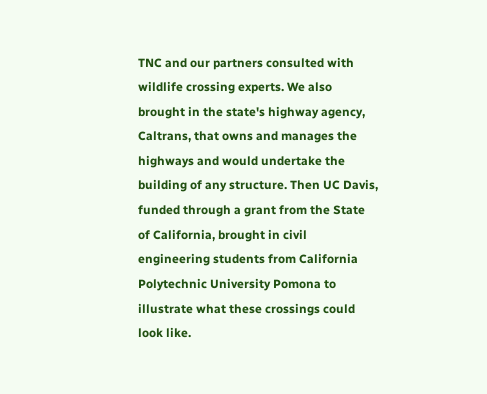TNC and our partners consulted with wildlife crossing experts. We also brought in the state's highway agency, Caltrans, that owns and manages the highways and would undertake the building of any structure. Then UC Davis, funded through a grant from the State of California, brought in civil engineering students from California Polytechnic University Pomona to illustrate what these crossings could look like.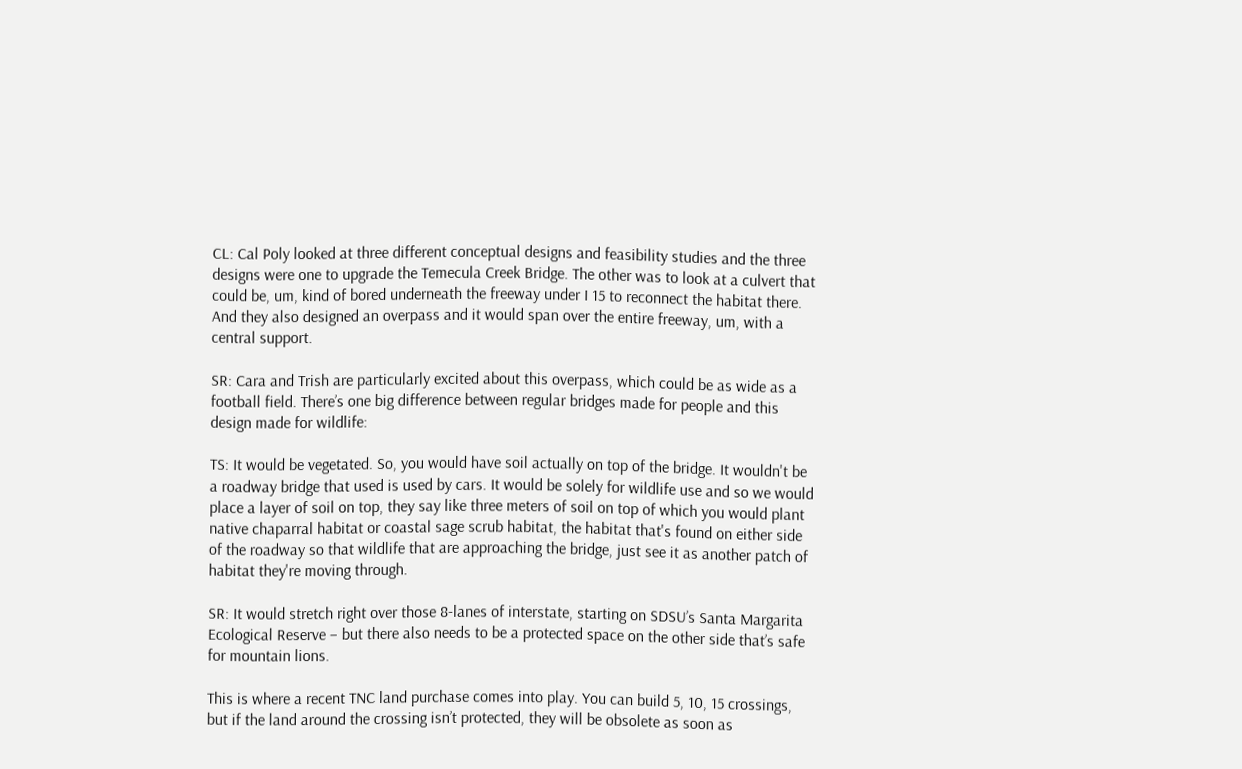CL: Cal Poly looked at three different conceptual designs and feasibility studies and the three designs were one to upgrade the Temecula Creek Bridge. The other was to look at a culvert that could be, um, kind of bored underneath the freeway under I 15 to reconnect the habitat there. And they also designed an overpass and it would span over the entire freeway, um, with a central support.

SR: Cara and Trish are particularly excited about this overpass, which could be as wide as a football field. There’s one big difference between regular bridges made for people and this design made for wildlife:

TS: It would be vegetated. So, you would have soil actually on top of the bridge. It wouldn't be a roadway bridge that used is used by cars. It would be solely for wildlife use and so we would place a layer of soil on top, they say like three meters of soil on top of which you would plant native chaparral habitat or coastal sage scrub habitat, the habitat that's found on either side of the roadway so that wildlife that are approaching the bridge, just see it as another patch of habitat they're moving through.

SR: It would stretch right over those 8-lanes of interstate, starting on SDSU’s Santa Margarita Ecological Reserve – but there also needs to be a protected space on the other side that’s safe for mountain lions.

This is where a recent TNC land purchase comes into play. You can build 5, 10, 15 crossings, but if the land around the crossing isn’t protected, they will be obsolete as soon as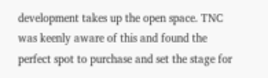development takes up the open space. TNC was keenly aware of this and found the perfect spot to purchase and set the stage for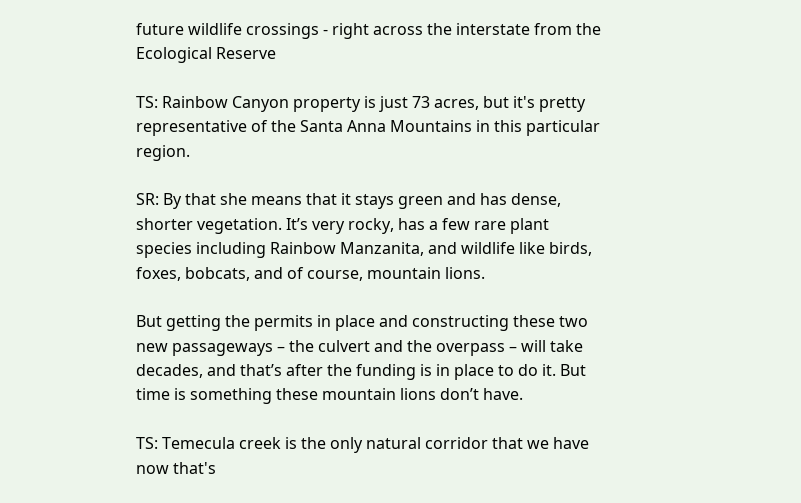future wildlife crossings - right across the interstate from the Ecological Reserve

TS: Rainbow Canyon property is just 73 acres, but it's pretty representative of the Santa Anna Mountains in this particular region.

SR: By that she means that it stays green and has dense, shorter vegetation. It’s very rocky, has a few rare plant species including Rainbow Manzanita, and wildlife like birds, foxes, bobcats, and of course, mountain lions.

But getting the permits in place and constructing these two new passageways – the culvert and the overpass – will take decades, and that’s after the funding is in place to do it. But time is something these mountain lions don’t have.

TS: Temecula creek is the only natural corridor that we have now that's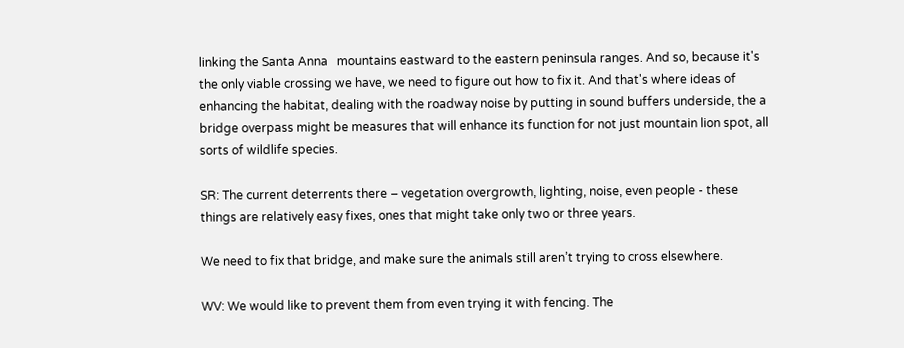linking the Santa Anna   mountains eastward to the eastern peninsula ranges. And so, because it's the only viable crossing we have, we need to figure out how to fix it. And that's where ideas of enhancing the habitat, dealing with the roadway noise by putting in sound buffers underside, the a bridge overpass might be measures that will enhance its function for not just mountain lion spot, all sorts of wildlife species.

SR: The current deterrents there – vegetation overgrowth, lighting, noise, even people - these things are relatively easy fixes, ones that might take only two or three years.

We need to fix that bridge, and make sure the animals still aren’t trying to cross elsewhere.

WV: We would like to prevent them from even trying it with fencing. The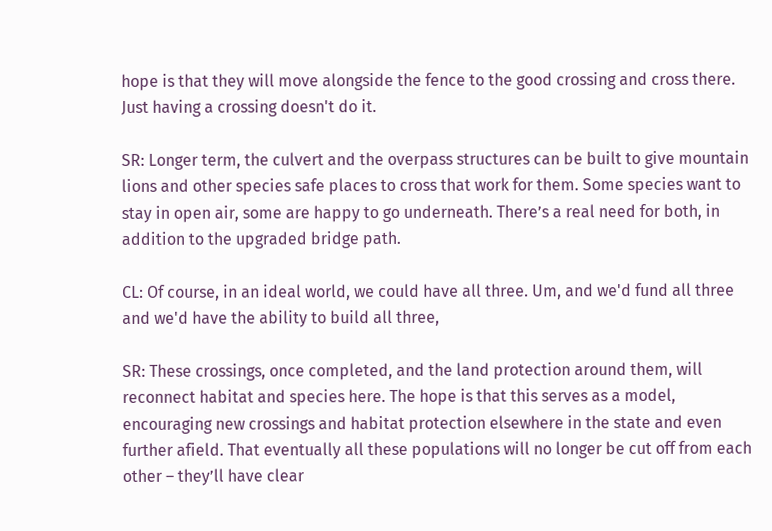hope is that they will move alongside the fence to the good crossing and cross there. Just having a crossing doesn't do it.

SR: Longer term, the culvert and the overpass structures can be built to give mountain lions and other species safe places to cross that work for them. Some species want to stay in open air, some are happy to go underneath. There’s a real need for both, in addition to the upgraded bridge path.

CL: Of course, in an ideal world, we could have all three. Um, and we'd fund all three and we'd have the ability to build all three,

SR: These crossings, once completed, and the land protection around them, will reconnect habitat and species here. The hope is that this serves as a model, encouraging new crossings and habitat protection elsewhere in the state and even further afield. That eventually all these populations will no longer be cut off from each other – they’ll have clear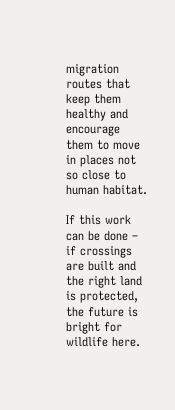migration routes that keep them healthy and encourage them to move in places not so close to human habitat.

If this work can be done – if crossings are built and the right land is protected, the future is bright for wildlife here.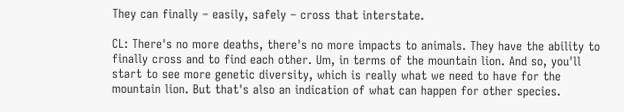They can finally – easily, safely – cross that interstate.

CL: There's no more deaths, there's no more impacts to animals. They have the ability to finally cross and to find each other. Um, in terms of the mountain lion. And so, you'll start to see more genetic diversity, which is really what we need to have for the mountain lion. But that's also an indication of what can happen for other species.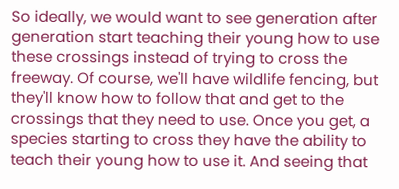So ideally, we would want to see generation after generation start teaching their young how to use these crossings instead of trying to cross the freeway. Of course, we'll have wildlife fencing, but they'll know how to follow that and get to the crossings that they need to use. Once you get, a species starting to cross they have the ability to teach their young how to use it. And seeing that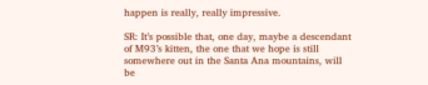happen is really, really impressive.

SR: It’s possible that, one day, maybe a descendant of M93’s kitten, the one that we hope is still somewhere out in the Santa Ana mountains, will be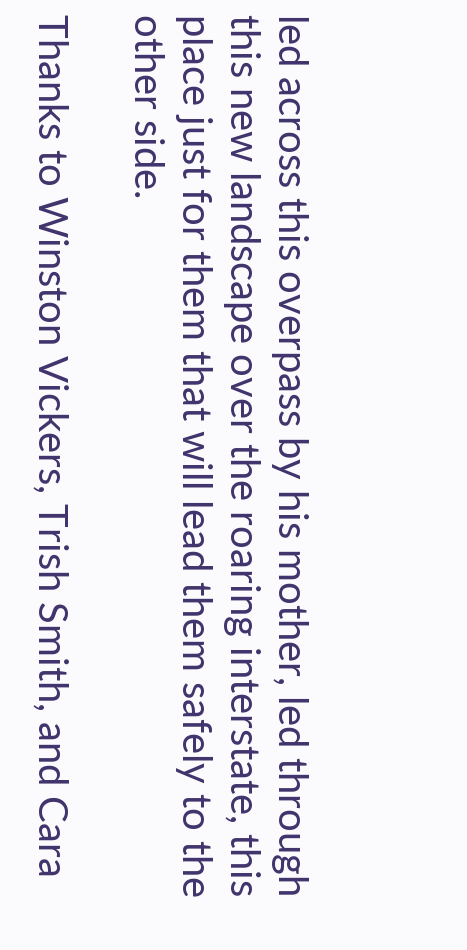led across this overpass by his mother, led through this new landscape over the roaring interstate, this place just for them that will lead them safely to the other side.

Thanks to Winston Vickers, Trish Smith, and Cara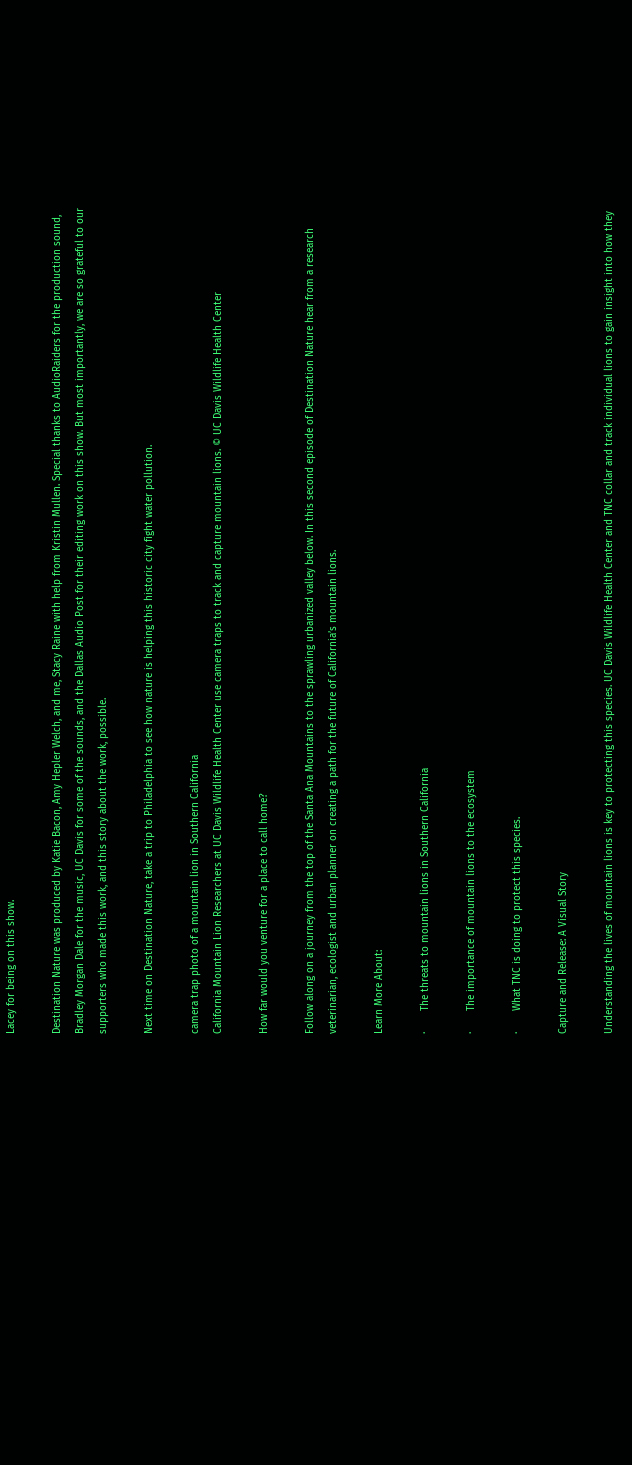Lacey for being on this show.

Destination Nature was produced by Katie Bacon, Amy Hepler Welch, and me, Stacy Raine with help from Kristin Mullen. Special thanks to AudioRaiders for the production sound, Bradley Morgan Dale for the music, UC Davis for some of the sounds, and the Dallas Audio Post for their editing work on this show. But most importantly, we are so grateful to our supporters who made this work, and this story about the work, possible.

Next time on Destination Nature, take a trip to Philadelphia to see how nature is helping this historic city fight water pollution.

camera trap photo of a mountain lion in Southern California
California Mountain Lion Researchers at UC Davis Wildlife Health Center use camera traps to track and capture mountain lions. © UC Davis Wildlife Health Center

How far would you venture for a place to call home?

Follow along on a journey from the top of the Santa Ana Mountains to the sprawling urbanized valley below. In this second episode of Destination Nature hear from a research veterinarian, ecologist and urban planner on creating a path for the future of California’s mountain lions.

Learn More About:

·       The threats to mountain lions in Southern California

·       The importance of mountain lions to the ecosystem

·       What TNC is doing to protect this species.

Capture and Release: A Visual Story

Understanding the lives of mountain lions is key to protecting this species. UC Davis Wildlife Health Center and TNC collar and track individual lions to gain insight into how they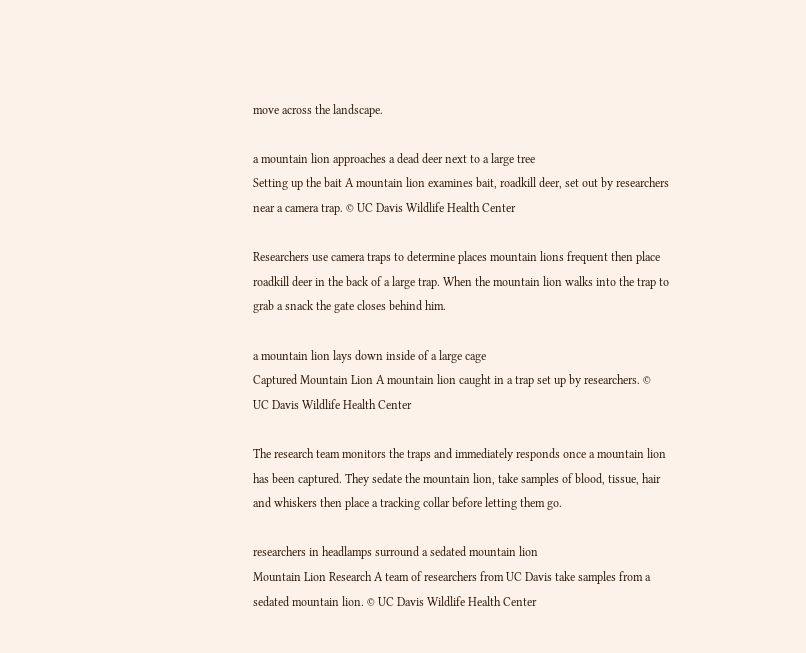move across the landscape.

a mountain lion approaches a dead deer next to a large tree
Setting up the bait A mountain lion examines bait, roadkill deer, set out by researchers near a camera trap. © UC Davis Wildlife Health Center

Researchers use camera traps to determine places mountain lions frequent then place roadkill deer in the back of a large trap. When the mountain lion walks into the trap to grab a snack the gate closes behind him.

a mountain lion lays down inside of a large cage
Captured Mountain Lion A mountain lion caught in a trap set up by researchers. © UC Davis Wildlife Health Center

The research team monitors the traps and immediately responds once a mountain lion has been captured. They sedate the mountain lion, take samples of blood, tissue, hair and whiskers then place a tracking collar before letting them go.

researchers in headlamps surround a sedated mountain lion
Mountain Lion Research A team of researchers from UC Davis take samples from a sedated mountain lion. © UC Davis Wildlife Health Center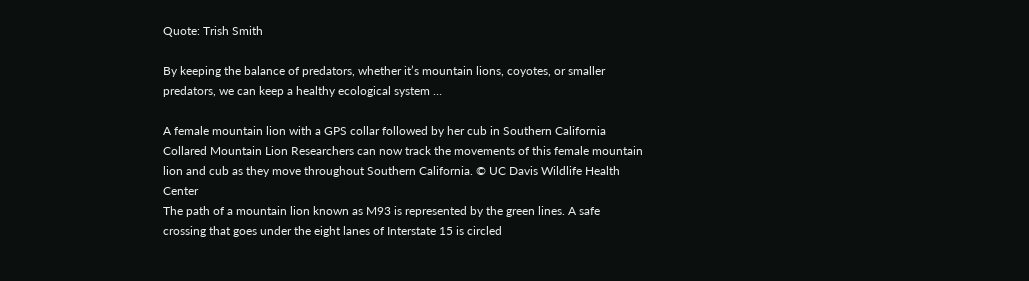Quote: Trish Smith

By keeping the balance of predators, whether it’s mountain lions, coyotes, or smaller predators, we can keep a healthy ecological system …

A female mountain lion with a GPS collar followed by her cub in Southern California
Collared Mountain Lion Researchers can now track the movements of this female mountain lion and cub as they move throughout Southern California. © UC Davis Wildlife Health Center
The path of a mountain lion known as M93 is represented by the green lines. A safe crossing that goes under the eight lanes of Interstate 15 is circled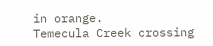in orange.
Temecula Creek crossing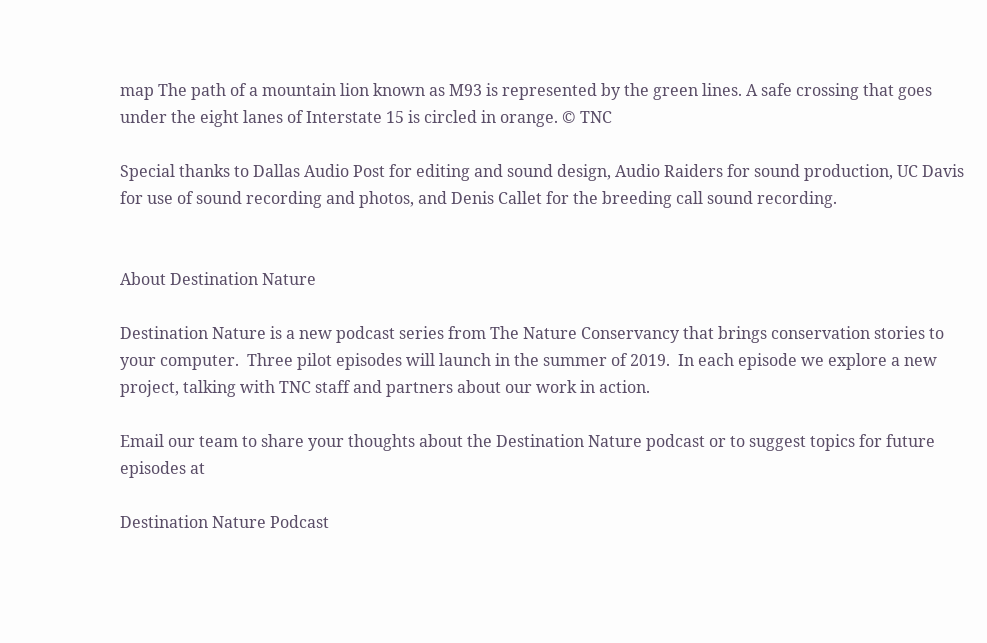map The path of a mountain lion known as M93 is represented by the green lines. A safe crossing that goes under the eight lanes of Interstate 15 is circled in orange. © TNC

Special thanks to Dallas Audio Post for editing and sound design, Audio Raiders for sound production, UC Davis for use of sound recording and photos, and Denis Callet for the breeding call sound recording.


About Destination Nature

Destination Nature is a new podcast series from The Nature Conservancy that brings conservation stories to your computer.  Three pilot episodes will launch in the summer of 2019.  In each episode we explore a new project, talking with TNC staff and partners about our work in action.

Email our team to share your thoughts about the Destination Nature podcast or to suggest topics for future episodes at

Destination Nature Podcast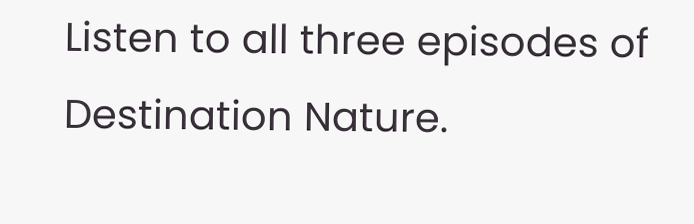Listen to all three episodes of Destination Nature.